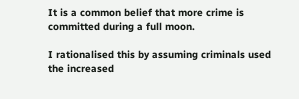It is a common belief that more crime is committed during a full moon.

I rationalised this by assuming criminals used the increased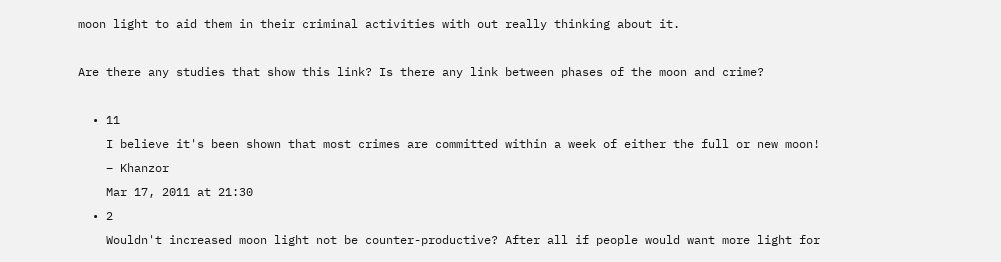moon light to aid them in their criminal activities with out really thinking about it.

Are there any studies that show this link? Is there any link between phases of the moon and crime?

  • 11
    I believe it's been shown that most crimes are committed within a week of either the full or new moon!
    – Khanzor
    Mar 17, 2011 at 21:30
  • 2
    Wouldn't increased moon light not be counter-productive? After all if people would want more light for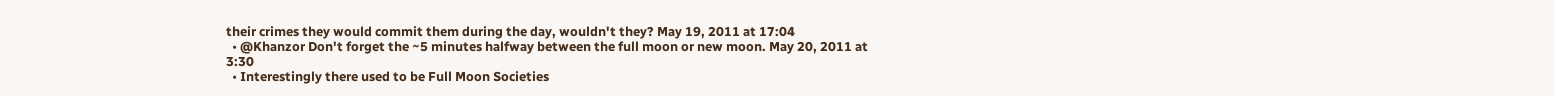their crimes they would commit them during the day, wouldn't they? May 19, 2011 at 17:04
  • @Khanzor Don't forget the ~5 minutes halfway between the full moon or new moon. May 20, 2011 at 3:30
  • Interestingly there used to be Full Moon Societies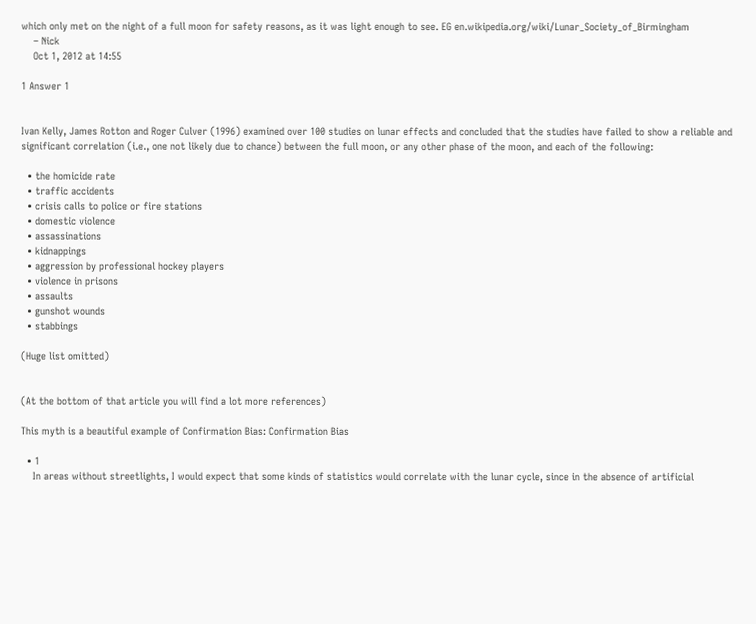which only met on the night of a full moon for safety reasons, as it was light enough to see. EG en.wikipedia.org/wiki/Lunar_Society_of_Birmingham
    – Nick
    Oct 1, 2012 at 14:55

1 Answer 1


Ivan Kelly, James Rotton and Roger Culver (1996) examined over 100 studies on lunar effects and concluded that the studies have failed to show a reliable and significant correlation (i.e., one not likely due to chance) between the full moon, or any other phase of the moon, and each of the following:

  • the homicide rate
  • traffic accidents
  • crisis calls to police or fire stations
  • domestic violence
  • assassinations
  • kidnappings
  • aggression by professional hockey players
  • violence in prisons
  • assaults
  • gunshot wounds
  • stabbings

(Huge list omitted)


(At the bottom of that article you will find a lot more references)

This myth is a beautiful example of Confirmation Bias: Confirmation Bias

  • 1
    In areas without streetlights, I would expect that some kinds of statistics would correlate with the lunar cycle, since in the absence of artificial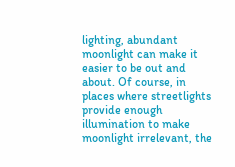lighting, abundant moonlight can make it easier to be out and about. Of course, in places where streetlights provide enough illumination to make moonlight irrelevant, the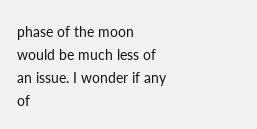phase of the moon would be much less of an issue. I wonder if any of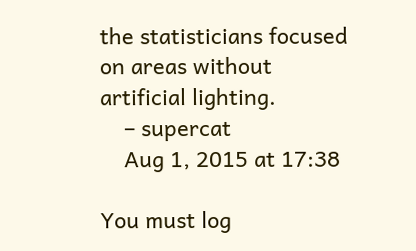the statisticians focused on areas without artificial lighting.
    – supercat
    Aug 1, 2015 at 17:38

You must log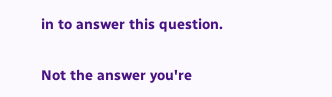in to answer this question.

Not the answer you're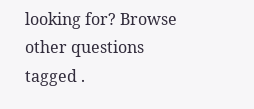looking for? Browse other questions tagged .